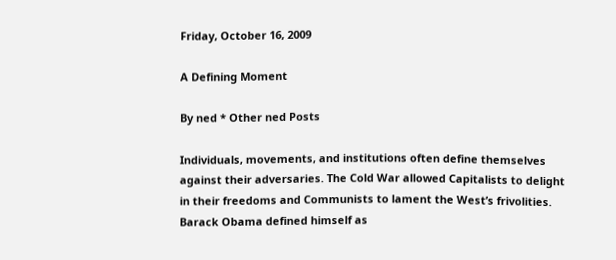Friday, October 16, 2009

A Defining Moment

By ned * Other ned Posts

Individuals, movements, and institutions often define themselves against their adversaries. The Cold War allowed Capitalists to delight in their freedoms and Communists to lament the West’s frivolities. Barack Obama defined himself as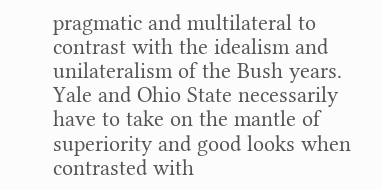pragmatic and multilateral to contrast with the idealism and unilateralism of the Bush years. Yale and Ohio State necessarily have to take on the mantle of superiority and good looks when contrasted with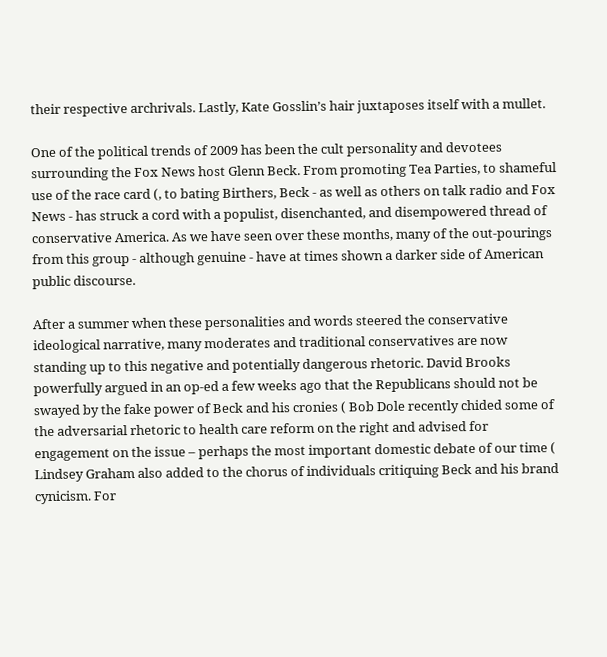their respective archrivals. Lastly, Kate Gosslin’s hair juxtaposes itself with a mullet.

One of the political trends of 2009 has been the cult personality and devotees surrounding the Fox News host Glenn Beck. From promoting Tea Parties, to shameful use of the race card (, to bating Birthers, Beck - as well as others on talk radio and Fox News - has struck a cord with a populist, disenchanted, and disempowered thread of conservative America. As we have seen over these months, many of the out-pourings from this group - although genuine - have at times shown a darker side of American public discourse.

After a summer when these personalities and words steered the conservative ideological narrative, many moderates and traditional conservatives are now standing up to this negative and potentially dangerous rhetoric. David Brooks powerfully argued in an op-ed a few weeks ago that the Republicans should not be swayed by the fake power of Beck and his cronies ( Bob Dole recently chided some of the adversarial rhetoric to health care reform on the right and advised for engagement on the issue – perhaps the most important domestic debate of our time ( Lindsey Graham also added to the chorus of individuals critiquing Beck and his brand cynicism. For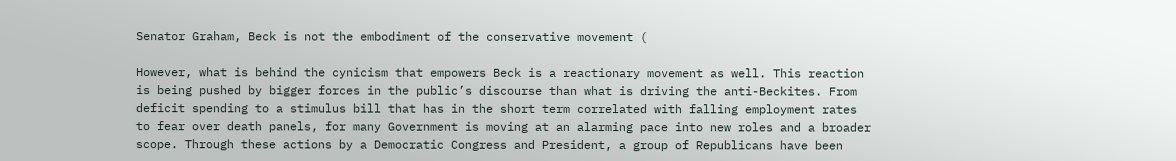Senator Graham, Beck is not the embodiment of the conservative movement (

However, what is behind the cynicism that empowers Beck is a reactionary movement as well. This reaction is being pushed by bigger forces in the public’s discourse than what is driving the anti-Beckites. From deficit spending to a stimulus bill that has in the short term correlated with falling employment rates to fear over death panels, for many Government is moving at an alarming pace into new roles and a broader scope. Through these actions by a Democratic Congress and President, a group of Republicans have been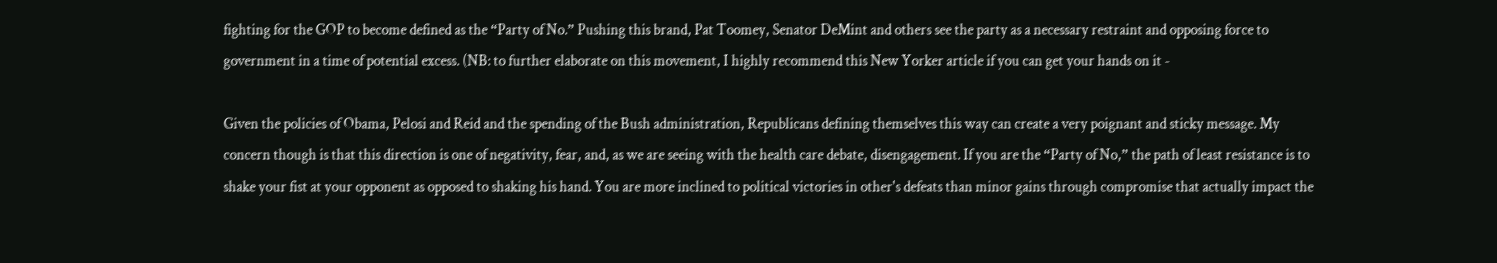fighting for the GOP to become defined as the “Party of No.” Pushing this brand, Pat Toomey, Senator DeMint and others see the party as a necessary restraint and opposing force to government in a time of potential excess. (NB: to further elaborate on this movement, I highly recommend this New Yorker article if you can get your hands on it -

Given the policies of Obama, Pelosi and Reid and the spending of the Bush administration, Republicans defining themselves this way can create a very poignant and sticky message. My concern though is that this direction is one of negativity, fear, and, as we are seeing with the health care debate, disengagement. If you are the “Party of No,” the path of least resistance is to shake your fist at your opponent as opposed to shaking his hand. You are more inclined to political victories in other's defeats than minor gains through compromise that actually impact the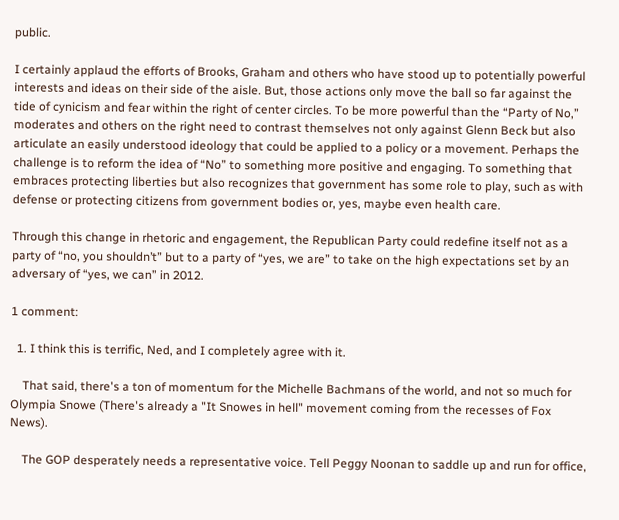public.

I certainly applaud the efforts of Brooks, Graham and others who have stood up to potentially powerful interests and ideas on their side of the aisle. But, those actions only move the ball so far against the tide of cynicism and fear within the right of center circles. To be more powerful than the “Party of No,” moderates and others on the right need to contrast themselves not only against Glenn Beck but also articulate an easily understood ideology that could be applied to a policy or a movement. Perhaps the challenge is to reform the idea of “No” to something more positive and engaging. To something that embraces protecting liberties but also recognizes that government has some role to play, such as with defense or protecting citizens from government bodies or, yes, maybe even health care.

Through this change in rhetoric and engagement, the Republican Party could redefine itself not as a party of “no, you shouldn’t” but to a party of “yes, we are” to take on the high expectations set by an adversary of “yes, we can” in 2012.

1 comment:

  1. I think this is terrific, Ned, and I completely agree with it.

    That said, there's a ton of momentum for the Michelle Bachmans of the world, and not so much for Olympia Snowe (There's already a "It Snowes in hell" movement coming from the recesses of Fox News).

    The GOP desperately needs a representative voice. Tell Peggy Noonan to saddle up and run for office,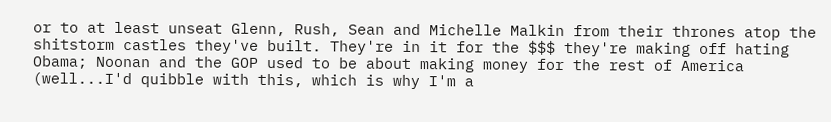or to at least unseat Glenn, Rush, Sean and Michelle Malkin from their thrones atop the shitstorm castles they've built. They're in it for the $$$ they're making off hating Obama; Noonan and the GOP used to be about making money for the rest of America (well...I'd quibble with this, which is why I'm a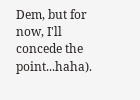Dem, but for now, I'll concede the point...haha).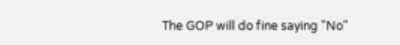The GOP will do fine saying "No"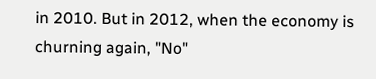in 2010. But in 2012, when the economy is churning again, "No"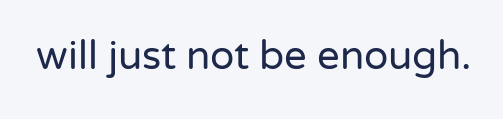will just not be enough.